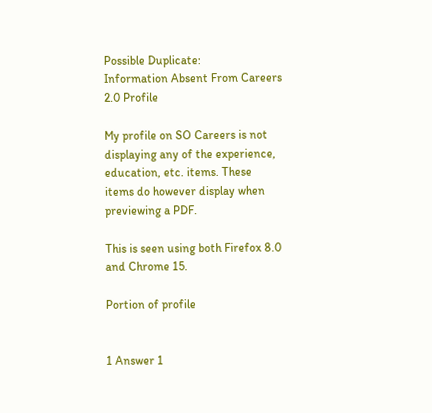Possible Duplicate:
Information Absent From Careers 2.0 Profile

My profile on SO Careers is not displaying any of the experience, education, etc. items. These items do however display when previewing a PDF.

This is seen using both Firefox 8.0 and Chrome 15.

Portion of profile


1 Answer 1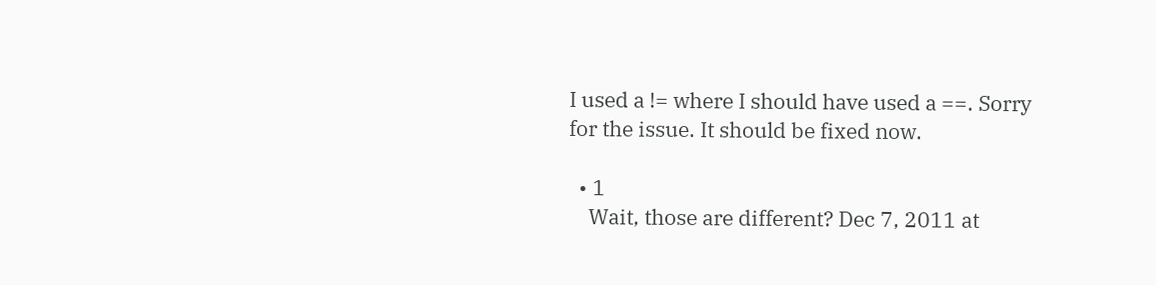I used a != where I should have used a ==. Sorry for the issue. It should be fixed now.

  • 1
    Wait, those are different? Dec 7, 2011 at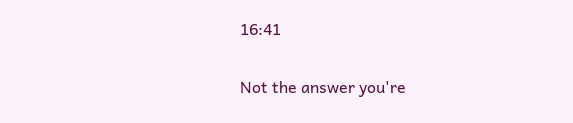16:41

Not the answer you're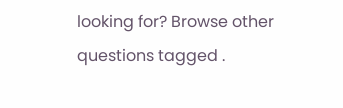looking for? Browse other questions tagged .